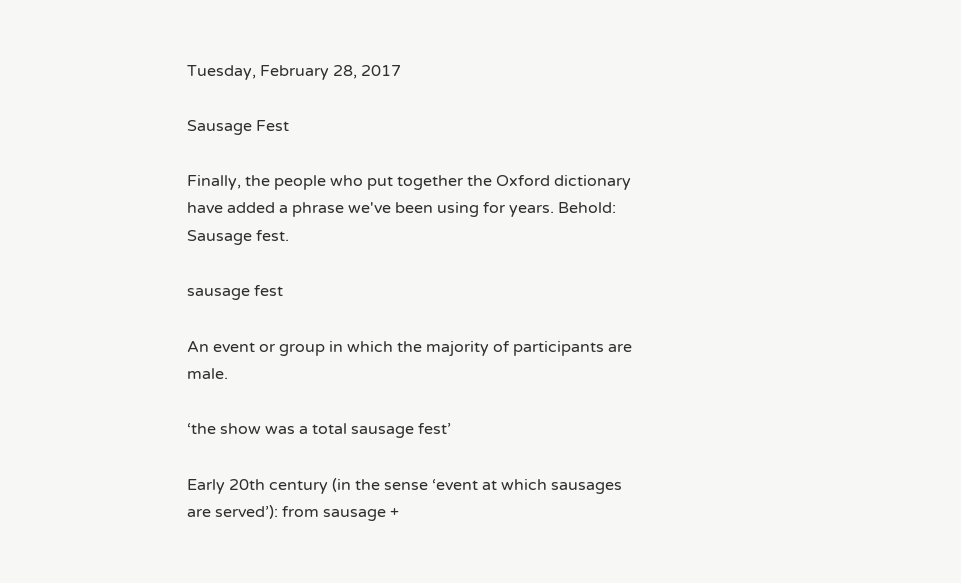Tuesday, February 28, 2017

Sausage Fest

Finally, the people who put together the Oxford dictionary have added a phrase we've been using for years. Behold: Sausage fest.

sausage fest

An event or group in which the majority of participants are male.

‘the show was a total sausage fest’

Early 20th century (in the sense ‘event at which sausages are served’): from sausage +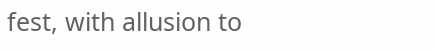fest, with allusion to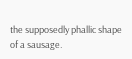the supposedly phallic shape of a sausage.